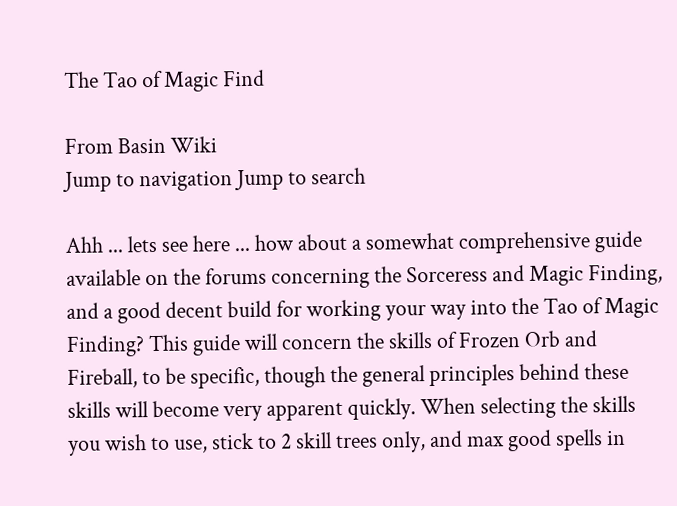The Tao of Magic Find

From Basin Wiki
Jump to navigation Jump to search

Ahh ... lets see here ... how about a somewhat comprehensive guide available on the forums concerning the Sorceress and Magic Finding, and a good decent build for working your way into the Tao of Magic Finding? This guide will concern the skills of Frozen Orb and Fireball, to be specific, though the general principles behind these skills will become very apparent quickly. When selecting the skills you wish to use, stick to 2 skill trees only, and max good spells in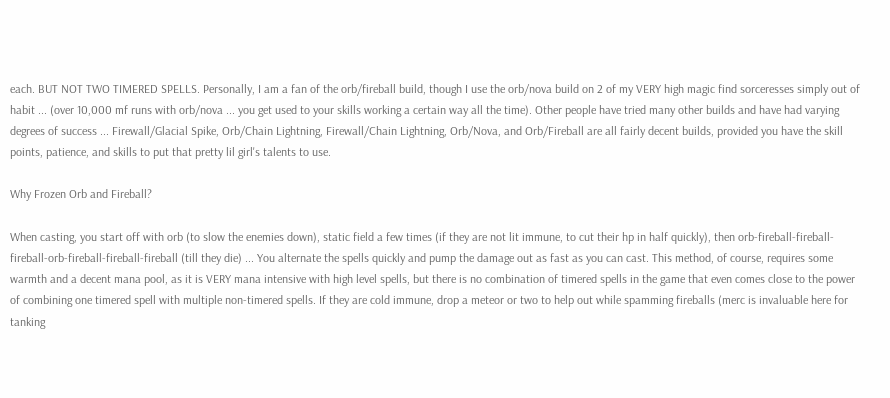each. BUT NOT TWO TIMERED SPELLS. Personally, I am a fan of the orb/fireball build, though I use the orb/nova build on 2 of my VERY high magic find sorceresses simply out of habit ... (over 10,000 mf runs with orb/nova ... you get used to your skills working a certain way all the time). Other people have tried many other builds and have had varying degrees of success ... Firewall/Glacial Spike, Orb/Chain Lightning, Firewall/Chain Lightning, Orb/Nova, and Orb/Fireball are all fairly decent builds, provided you have the skill points, patience, and skills to put that pretty lil girl's talents to use.

Why Frozen Orb and Fireball?

When casting, you start off with orb (to slow the enemies down), static field a few times (if they are not lit immune, to cut their hp in half quickly), then orb-fireball-fireball-fireball-orb-fireball-fireball-fireball (till they die) ... You alternate the spells quickly and pump the damage out as fast as you can cast. This method, of course, requires some warmth and a decent mana pool, as it is VERY mana intensive with high level spells, but there is no combination of timered spells in the game that even comes close to the power of combining one timered spell with multiple non-timered spells. If they are cold immune, drop a meteor or two to help out while spamming fireballs (merc is invaluable here for tanking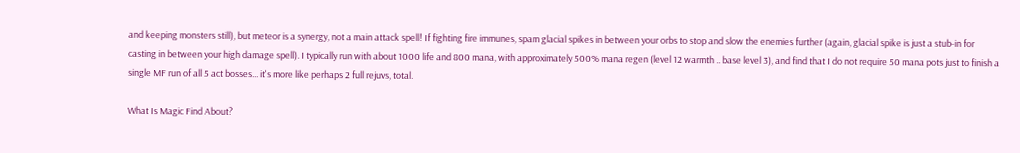and keeping monsters still), but meteor is a synergy, not a main attack spell! If fighting fire immunes, spam glacial spikes in between your orbs to stop and slow the enemies further (again, glacial spike is just a stub-in for casting in between your high damage spell). I typically run with about 1000 life and 800 mana, with approximately 500% mana regen (level 12 warmth .. base level 3), and find that I do not require 50 mana pots just to finish a single MF run of all 5 act bosses... it's more like perhaps 2 full rejuvs, total.

What Is Magic Find About?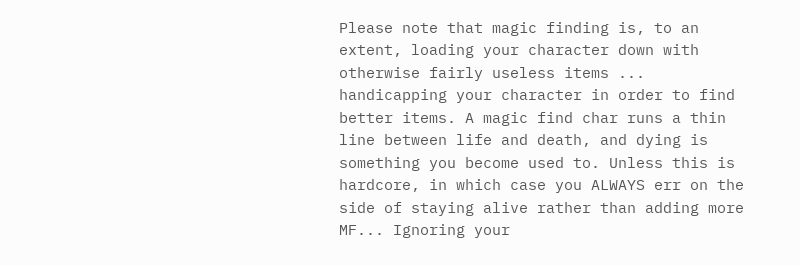Please note that magic finding is, to an extent, loading your character down with otherwise fairly useless items ... handicapping your character in order to find better items. A magic find char runs a thin line between life and death, and dying is something you become used to. Unless this is hardcore, in which case you ALWAYS err on the side of staying alive rather than adding more MF... Ignoring your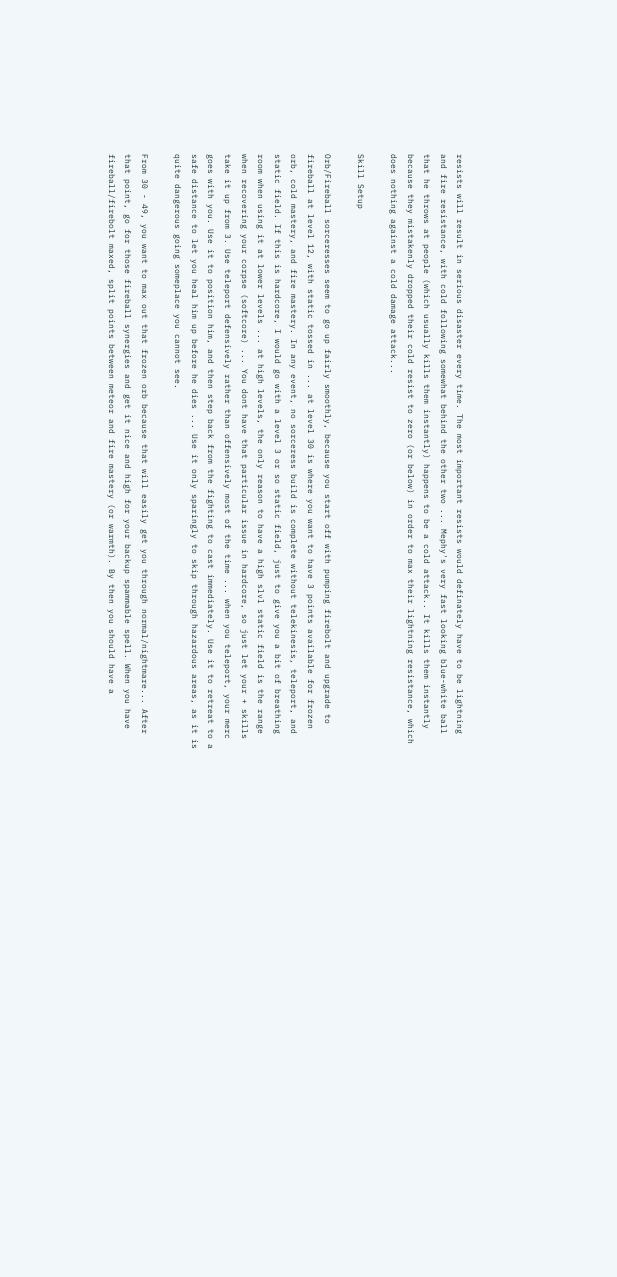resists will result in serious disaster every time. The most important resists would definately have to be lightning and fire resistance, with cold following somewhat behind the other two ... Mephy's very fast looking blue-white ball that he throws at people (which usually kills them instantly) happens to be a cold attack.. It kills them instantly because they mistakenly dropped their cold resist to zero (or below) in order to max their lightning resistance, which does nothing against a cold damage attack...

Skill Setup

Orb/Fireball sorceresses seem to go up fairly smoothly, because you start off with pumping firebolt and upgrade to fireball at level 12, with static tossed in ... at level 30 is where you want to have 3 points available for frozen orb, cold mastery, and fire mastery. In any event, no sorceress build is complete without telekinesis, teleport, and static field. If this is hardcore, I would go with a level 3 or so static field, just to give you a bit of breathing room when using it at lower levels ... at high levels, the only reason to have a high slvl static field is the range when recovering your corpse (softcore) ... You dont have that particular issue in hardcore, so just let your + skills take it up from 3. Use teleport defensively rather than offensively most of the time ... when you teleport, your merc goes with you. Use it to position him, and then step back from the fighting to cast immediately. Use it to retreat to a safe distance to let you heal him up before he dies ... Use it only sparingly to skip through hazardous areas, as it is quite dangerous going someplace you cannot see.

From 30 - 49, you want to max out that frozen orb because that will easily get you through normal/nightmare... After that point, go for those fireball synergies and get it nice and high for your backup spammable spell. When you have fireball/firebolt maxed, split points between meteor and fire mastery (or warmth). By then you should have a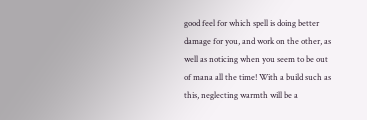good feel for which spell is doing better damage for you, and work on the other, as well as noticing when you seem to be out of mana all the time! With a build such as this, neglecting warmth will be a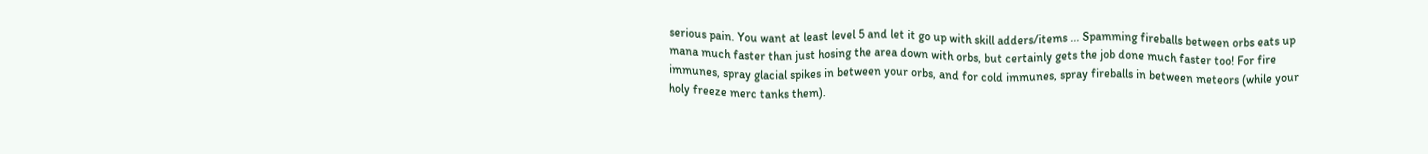serious pain. You want at least level 5 and let it go up with skill adders/items ... Spamming fireballs between orbs eats up mana much faster than just hosing the area down with orbs, but certainly gets the job done much faster too! For fire immunes, spray glacial spikes in between your orbs, and for cold immunes, spray fireballs in between meteors (while your holy freeze merc tanks them).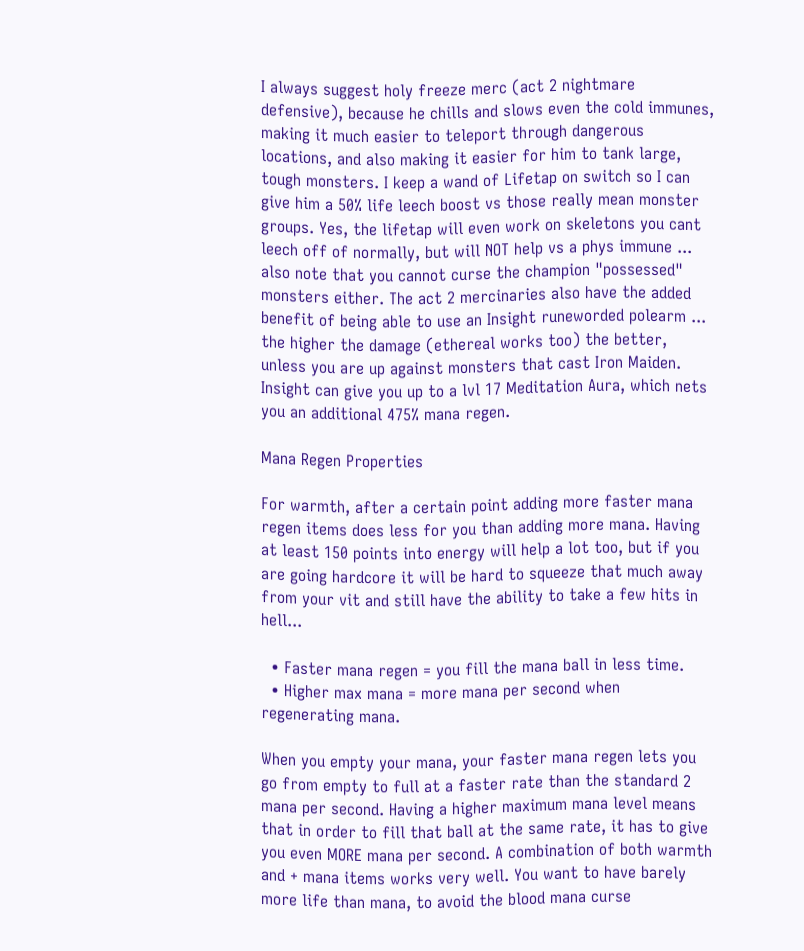I always suggest holy freeze merc (act 2 nightmare defensive), because he chills and slows even the cold immunes, making it much easier to teleport through dangerous locations, and also making it easier for him to tank large, tough monsters. I keep a wand of Lifetap on switch so I can give him a 50% life leech boost vs those really mean monster groups. Yes, the lifetap will even work on skeletons you cant leech off of normally, but will NOT help vs a phys immune ... also note that you cannot curse the champion "possessed" monsters either. The act 2 mercinaries also have the added benefit of being able to use an Insight runeworded polearm ... the higher the damage (ethereal works too) the better, unless you are up against monsters that cast Iron Maiden. Insight can give you up to a lvl 17 Meditation Aura, which nets you an additional 475% mana regen.

Mana Regen Properties

For warmth, after a certain point adding more faster mana regen items does less for you than adding more mana. Having at least 150 points into energy will help a lot too, but if you are going hardcore it will be hard to squeeze that much away from your vit and still have the ability to take a few hits in hell...

  • Faster mana regen = you fill the mana ball in less time.
  • Higher max mana = more mana per second when regenerating mana.

When you empty your mana, your faster mana regen lets you go from empty to full at a faster rate than the standard 2 mana per second. Having a higher maximum mana level means that in order to fill that ball at the same rate, it has to give you even MORE mana per second. A combination of both warmth and + mana items works very well. You want to have barely more life than mana, to avoid the blood mana curse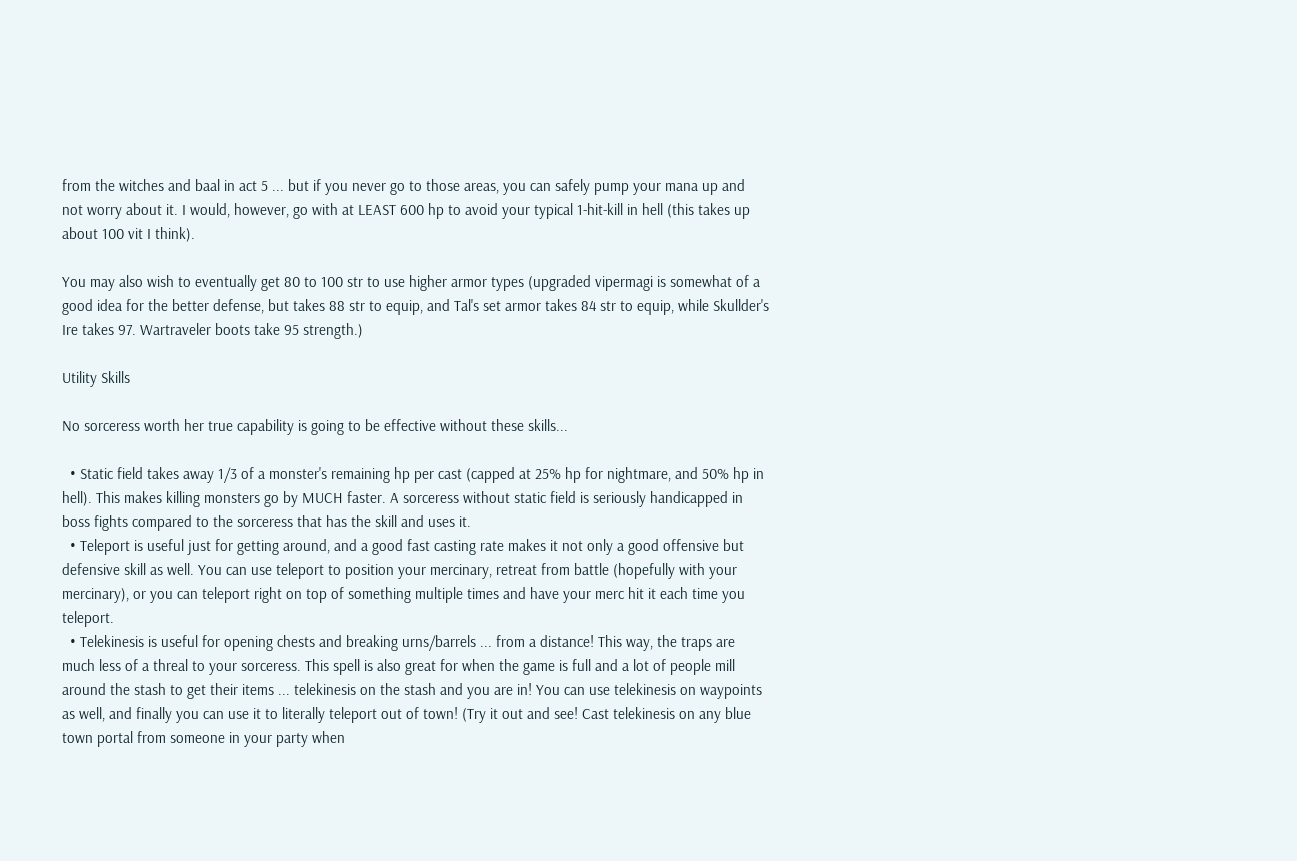from the witches and baal in act 5 ... but if you never go to those areas, you can safely pump your mana up and not worry about it. I would, however, go with at LEAST 600 hp to avoid your typical 1-hit-kill in hell (this takes up about 100 vit I think).

You may also wish to eventually get 80 to 100 str to use higher armor types (upgraded vipermagi is somewhat of a good idea for the better defense, but takes 88 str to equip, and Tal's set armor takes 84 str to equip, while Skullder's Ire takes 97. Wartraveler boots take 95 strength.)

Utility Skills

No sorceress worth her true capability is going to be effective without these skills...

  • Static field takes away 1/3 of a monster's remaining hp per cast (capped at 25% hp for nightmare, and 50% hp in hell). This makes killing monsters go by MUCH faster. A sorceress without static field is seriously handicapped in boss fights compared to the sorceress that has the skill and uses it.
  • Teleport is useful just for getting around, and a good fast casting rate makes it not only a good offensive but defensive skill as well. You can use teleport to position your mercinary, retreat from battle (hopefully with your mercinary), or you can teleport right on top of something multiple times and have your merc hit it each time you teleport.
  • Telekinesis is useful for opening chests and breaking urns/barrels ... from a distance! This way, the traps are much less of a threal to your sorceress. This spell is also great for when the game is full and a lot of people mill around the stash to get their items ... telekinesis on the stash and you are in! You can use telekinesis on waypoints as well, and finally you can use it to literally teleport out of town! (Try it out and see! Cast telekinesis on any blue town portal from someone in your party when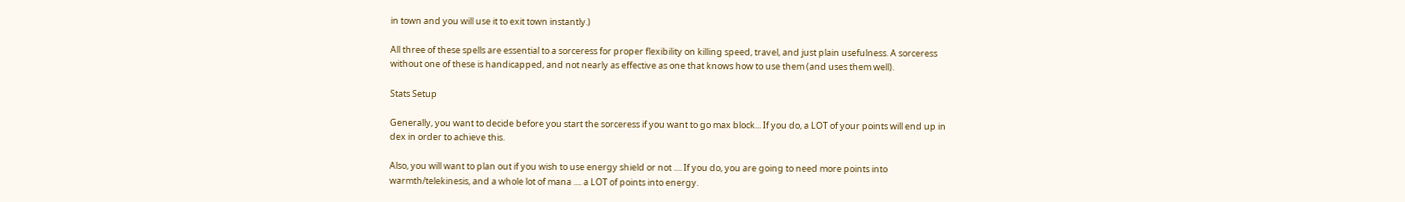in town and you will use it to exit town instantly.)

All three of these spells are essential to a sorceress for proper flexibility on killing speed, travel, and just plain usefulness. A sorceress without one of these is handicapped, and not nearly as effective as one that knows how to use them (and uses them well).

Stats Setup

Generally, you want to decide before you start the sorceress if you want to go max block... If you do, a LOT of your points will end up in dex in order to achieve this.

Also, you will want to plan out if you wish to use energy shield or not .... If you do, you are going to need more points into warmth/telekinesis, and a whole lot of mana .... a LOT of points into energy.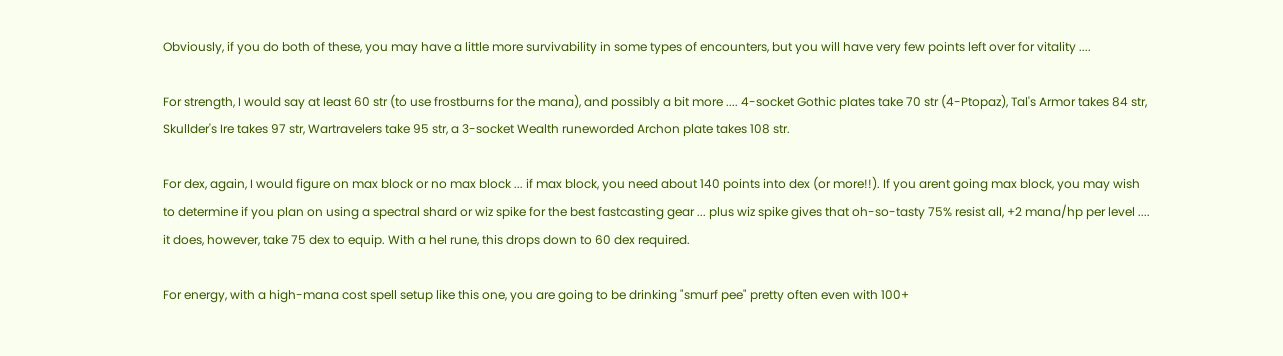Obviously, if you do both of these, you may have a little more survivability in some types of encounters, but you will have very few points left over for vitality ....

For strength, I would say at least 60 str (to use frostburns for the mana), and possibly a bit more .... 4-socket Gothic plates take 70 str (4-Ptopaz), Tal's Armor takes 84 str, Skullder's Ire takes 97 str, Wartravelers take 95 str, a 3-socket Wealth runeworded Archon plate takes 108 str.

For dex, again, I would figure on max block or no max block ... if max block, you need about 140 points into dex (or more!!). If you arent going max block, you may wish to determine if you plan on using a spectral shard or wiz spike for the best fastcasting gear ... plus wiz spike gives that oh-so-tasty 75% resist all, +2 mana/hp per level .... it does, however, take 75 dex to equip. With a hel rune, this drops down to 60 dex required.

For energy, with a high-mana cost spell setup like this one, you are going to be drinking "smurf pee" pretty often even with 100+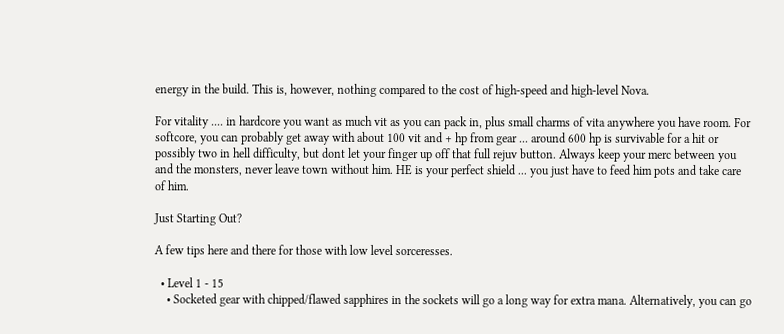energy in the build. This is, however, nothing compared to the cost of high-speed and high-level Nova.

For vitality .... in hardcore you want as much vit as you can pack in, plus small charms of vita anywhere you have room. For softcore, you can probably get away with about 100 vit and + hp from gear ... around 600 hp is survivable for a hit or possibly two in hell difficulty, but dont let your finger up off that full rejuv button. Always keep your merc between you and the monsters, never leave town without him. HE is your perfect shield ... you just have to feed him pots and take care of him.

Just Starting Out?

A few tips here and there for those with low level sorceresses.

  • Level 1 - 15
    • Socketed gear with chipped/flawed sapphires in the sockets will go a long way for extra mana. Alternatively, you can go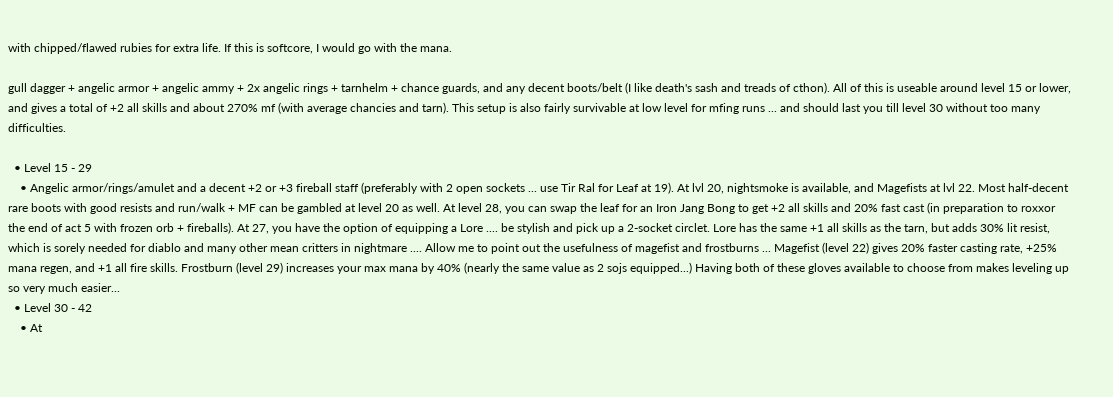with chipped/flawed rubies for extra life. If this is softcore, I would go with the mana.

gull dagger + angelic armor + angelic ammy + 2x angelic rings + tarnhelm + chance guards, and any decent boots/belt (I like death's sash and treads of cthon). All of this is useable around level 15 or lower, and gives a total of +2 all skills and about 270% mf (with average chancies and tarn). This setup is also fairly survivable at low level for mfing runs ... and should last you till level 30 without too many difficulties.

  • Level 15 - 29
    • Angelic armor/rings/amulet and a decent +2 or +3 fireball staff (preferably with 2 open sockets ... use Tir Ral for Leaf at 19). At lvl 20, nightsmoke is available, and Magefists at lvl 22. Most half-decent rare boots with good resists and run/walk + MF can be gambled at level 20 as well. At level 28, you can swap the leaf for an Iron Jang Bong to get +2 all skills and 20% fast cast (in preparation to roxxor the end of act 5 with frozen orb + fireballs). At 27, you have the option of equipping a Lore .... be stylish and pick up a 2-socket circlet. Lore has the same +1 all skills as the tarn, but adds 30% lit resist, which is sorely needed for diablo and many other mean critters in nightmare .... Allow me to point out the usefulness of magefist and frostburns ... Magefist (level 22) gives 20% faster casting rate, +25% mana regen, and +1 all fire skills. Frostburn (level 29) increases your max mana by 40% (nearly the same value as 2 sojs equipped...) Having both of these gloves available to choose from makes leveling up so very much easier...
  • Level 30 - 42
    • At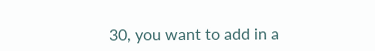30, you want to add in a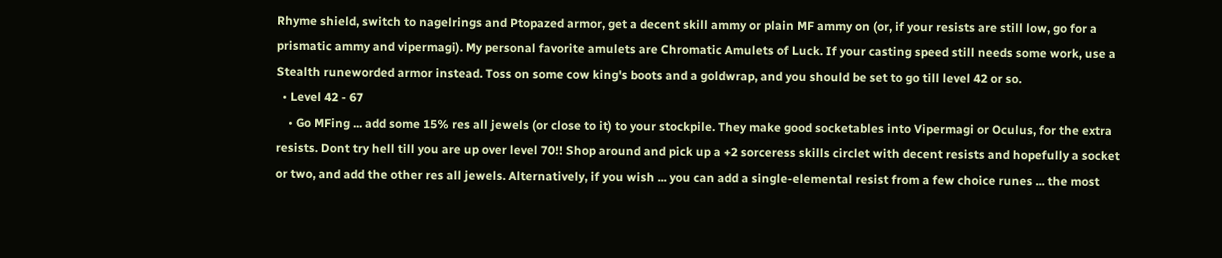Rhyme shield, switch to nagelrings and Ptopazed armor, get a decent skill ammy or plain MF ammy on (or, if your resists are still low, go for a prismatic ammy and vipermagi). My personal favorite amulets are Chromatic Amulets of Luck. If your casting speed still needs some work, use a Stealth runeworded armor instead. Toss on some cow king's boots and a goldwrap, and you should be set to go till level 42 or so.
  • Level 42 - 67
    • Go MFing ... add some 15% res all jewels (or close to it) to your stockpile. They make good socketables into Vipermagi or Oculus, for the extra resists. Dont try hell till you are up over level 70!! Shop around and pick up a +2 sorceress skills circlet with decent resists and hopefully a socket or two, and add the other res all jewels. Alternatively, if you wish ... you can add a single-elemental resist from a few choice runes ... the most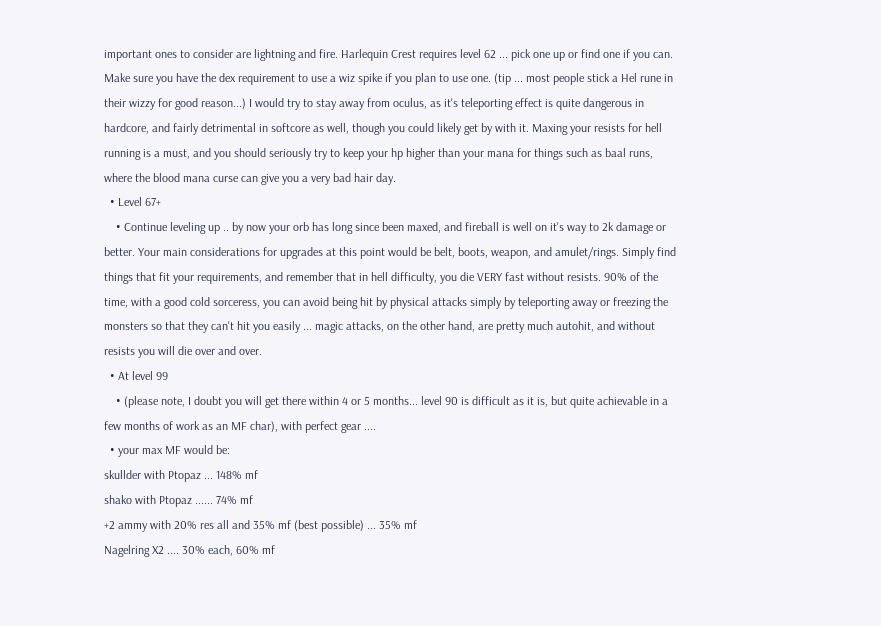important ones to consider are lightning and fire. Harlequin Crest requires level 62 ... pick one up or find one if you can. Make sure you have the dex requirement to use a wiz spike if you plan to use one. (tip ... most people stick a Hel rune in their wizzy for good reason...) I would try to stay away from oculus, as it's teleporting effect is quite dangerous in hardcore, and fairly detrimental in softcore as well, though you could likely get by with it. Maxing your resists for hell running is a must, and you should seriously try to keep your hp higher than your mana for things such as baal runs, where the blood mana curse can give you a very bad hair day.
  • Level 67+
    • Continue leveling up .. by now your orb has long since been maxed, and fireball is well on it's way to 2k damage or better. Your main considerations for upgrades at this point would be belt, boots, weapon, and amulet/rings. Simply find things that fit your requirements, and remember that in hell difficulty, you die VERY fast without resists. 90% of the time, with a good cold sorceress, you can avoid being hit by physical attacks simply by teleporting away or freezing the monsters so that they can't hit you easily ... magic attacks, on the other hand, are pretty much autohit, and without resists you will die over and over.
  • At level 99
    • (please note, I doubt you will get there within 4 or 5 months... level 90 is difficult as it is, but quite achievable in a few months of work as an MF char), with perfect gear ....
  • your max MF would be:
skullder with Ptopaz ... 148% mf
shako with Ptopaz ...... 74% mf
+2 ammy with 20% res all and 35% mf (best possible) ... 35% mf
Nagelring X2 .... 30% each, 60% mf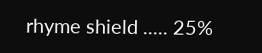rhyme shield ..... 25%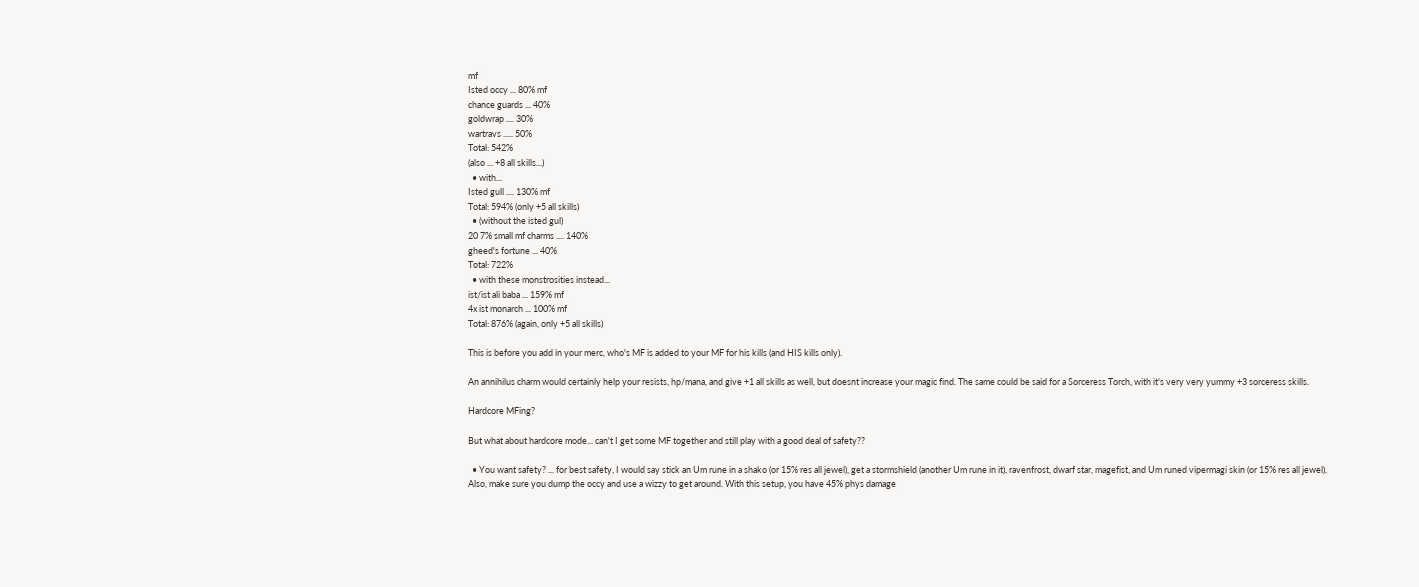mf
Isted occy ... 80% mf
chance guards ... 40%
goldwrap .... 30%
wartravs ..... 50%
Total: 542%
(also ... +8 all skills...)
  • with...
Isted gull .... 130% mf
Total: 594% (only +5 all skills)
  • (without the isted gul)
20 7% small mf charms .... 140%
gheed's fortune ... 40%
Total: 722%
  • with these monstrosities instead...
ist/ist ali baba ... 159% mf
4x ist monarch ... 100% mf
Total: 876% (again, only +5 all skills)

This is before you add in your merc, who's MF is added to your MF for his kills (and HIS kills only).

An annihilus charm would certainly help your resists, hp/mana, and give +1 all skills as well, but doesnt increase your magic find. The same could be said for a Sorceress Torch, with it's very very yummy +3 sorceress skills.

Hardcore MFing?

But what about hardcore mode... can't I get some MF together and still play with a good deal of safety??

  • You want safety? ... for best safety, I would say stick an Um rune in a shako (or 15% res all jewel), get a stormshield (another Um rune in it), ravenfrost, dwarf star, magefist, and Um runed vipermagi skin (or 15% res all jewel). Also, make sure you dump the occy and use a wizzy to get around. With this setup, you have 45% phys damage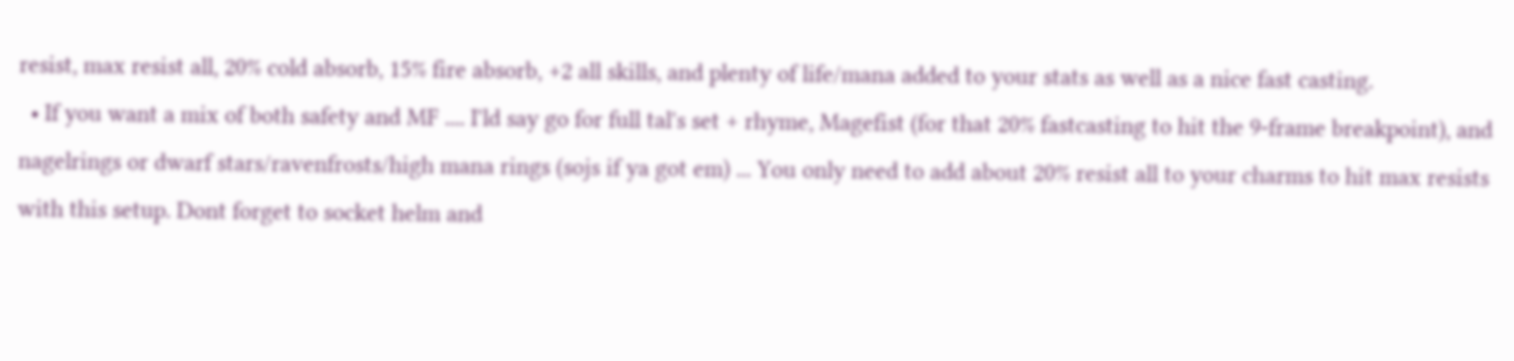resist, max resist all, 20% cold absorb, 15% fire absorb, +2 all skills, and plenty of life/mana added to your stats as well as a nice fast casting.
  • If you want a mix of both safety and MF .... I'ld say go for full tal's set + rhyme, Magefist (for that 20% fastcasting to hit the 9-frame breakpoint), and nagelrings or dwarf stars/ravenfrosts/high mana rings (sojs if ya got em) ... You only need to add about 20% resist all to your charms to hit max resists with this setup. Dont forget to socket helm and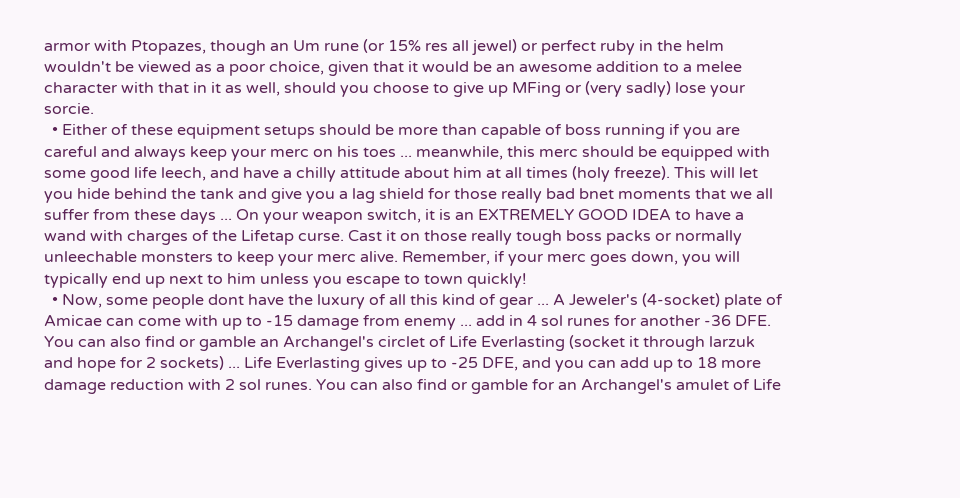armor with Ptopazes, though an Um rune (or 15% res all jewel) or perfect ruby in the helm wouldn't be viewed as a poor choice, given that it would be an awesome addition to a melee character with that in it as well, should you choose to give up MFing or (very sadly) lose your sorcie.
  • Either of these equipment setups should be more than capable of boss running if you are careful and always keep your merc on his toes ... meanwhile, this merc should be equipped with some good life leech, and have a chilly attitude about him at all times (holy freeze). This will let you hide behind the tank and give you a lag shield for those really bad bnet moments that we all suffer from these days ... On your weapon switch, it is an EXTREMELY GOOD IDEA to have a wand with charges of the Lifetap curse. Cast it on those really tough boss packs or normally unleechable monsters to keep your merc alive. Remember, if your merc goes down, you will typically end up next to him unless you escape to town quickly!
  • Now, some people dont have the luxury of all this kind of gear ... A Jeweler's (4-socket) plate of Amicae can come with up to -15 damage from enemy ... add in 4 sol runes for another -36 DFE. You can also find or gamble an Archangel's circlet of Life Everlasting (socket it through larzuk and hope for 2 sockets) ... Life Everlasting gives up to -25 DFE, and you can add up to 18 more damage reduction with 2 sol runes. You can also find or gamble for an Archangel's amulet of Life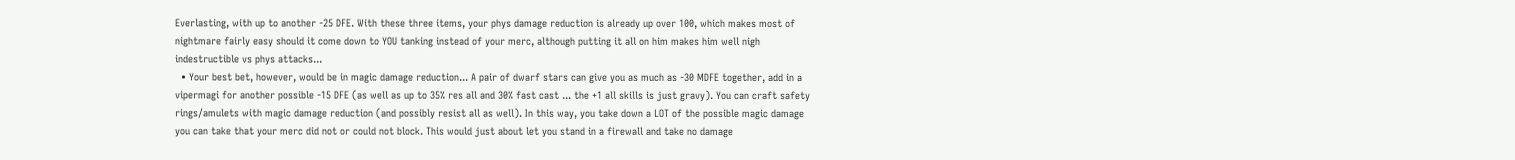Everlasting, with up to another -25 DFE. With these three items, your phys damage reduction is already up over 100, which makes most of nightmare fairly easy should it come down to YOU tanking instead of your merc, although putting it all on him makes him well nigh indestructible vs phys attacks...
  • Your best bet, however, would be in magic damage reduction... A pair of dwarf stars can give you as much as -30 MDFE together, add in a vipermagi for another possible -15 DFE (as well as up to 35% res all and 30% fast cast ... the +1 all skills is just gravy). You can craft safety rings/amulets with magic damage reduction (and possibly resist all as well). In this way, you take down a LOT of the possible magic damage you can take that your merc did not or could not block. This would just about let you stand in a firewall and take no damage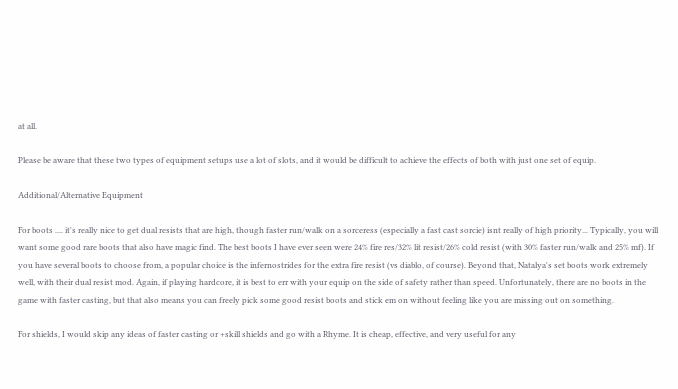at all.

Please be aware that these two types of equipment setups use a lot of slots, and it would be difficult to achieve the effects of both with just one set of equip.

Additional/Alternative Equipment

For boots .... it's really nice to get dual resists that are high, though faster run/walk on a sorceress (especially a fast cast sorcie) isnt really of high priority... Typically, you will want some good rare boots that also have magic find. The best boots I have ever seen were 24% fire res/32% lit resist/26% cold resist (with 30% faster run/walk and 25% mf). If you have several boots to choose from, a popular choice is the infernostrides for the extra fire resist (vs diablo, of course). Beyond that, Natalya's set boots work extremely well, with their dual resist mod. Again, if playing hardcore, it is best to err with your equip on the side of safety rather than speed. Unfortunately, there are no boots in the game with faster casting, but that also means you can freely pick some good resist boots and stick em on without feeling like you are missing out on something.

For shields, I would skip any ideas of faster casting or +skill shields and go with a Rhyme. It is cheap, effective, and very useful for any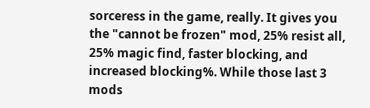sorceress in the game, really. It gives you the "cannot be frozen" mod, 25% resist all, 25% magic find, faster blocking, and increased blocking%. While those last 3 mods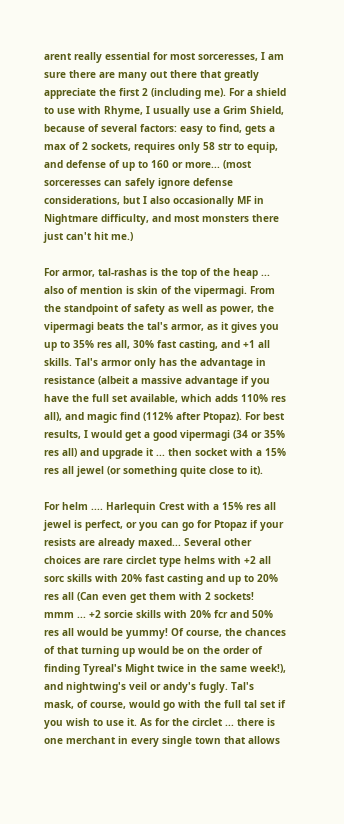arent really essential for most sorceresses, I am sure there are many out there that greatly appreciate the first 2 (including me). For a shield to use with Rhyme, I usually use a Grim Shield, because of several factors: easy to find, gets a max of 2 sockets, requires only 58 str to equip, and defense of up to 160 or more... (most sorceresses can safely ignore defense considerations, but I also occasionally MF in Nightmare difficulty, and most monsters there just can't hit me.)

For armor, tal-rashas is the top of the heap ... also of mention is skin of the vipermagi. From the standpoint of safety as well as power, the vipermagi beats the tal's armor, as it gives you up to 35% res all, 30% fast casting, and +1 all skills. Tal's armor only has the advantage in resistance (albeit a massive advantage if you have the full set available, which adds 110% res all), and magic find (112% after Ptopaz). For best results, I would get a good vipermagi (34 or 35% res all) and upgrade it ... then socket with a 15% res all jewel (or something quite close to it).

For helm .... Harlequin Crest with a 15% res all jewel is perfect, or you can go for Ptopaz if your resists are already maxed... Several other choices are rare circlet type helms with +2 all sorc skills with 20% fast casting and up to 20% res all (Can even get them with 2 sockets! mmm ... +2 sorcie skills with 20% fcr and 50% res all would be yummy! Of course, the chances of that turning up would be on the order of finding Tyreal's Might twice in the same week!), and nightwing's veil or andy's fugly. Tal's mask, of course, would go with the full tal set if you wish to use it. As for the circlet ... there is one merchant in every single town that allows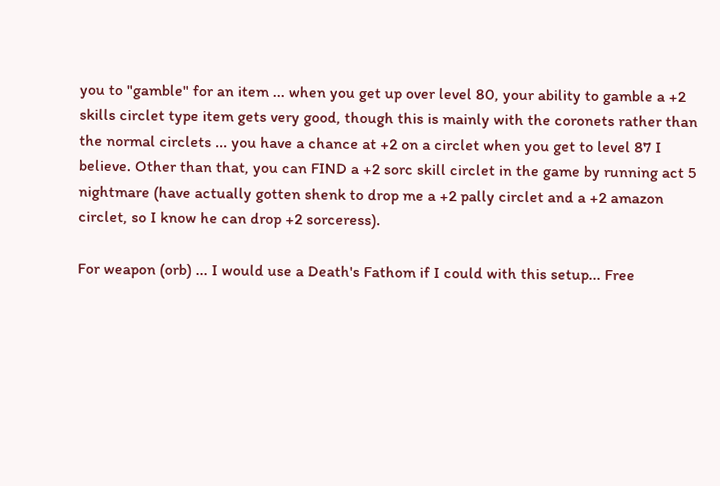you to "gamble" for an item ... when you get up over level 80, your ability to gamble a +2 skills circlet type item gets very good, though this is mainly with the coronets rather than the normal circlets ... you have a chance at +2 on a circlet when you get to level 87 I believe. Other than that, you can FIND a +2 sorc skill circlet in the game by running act 5 nightmare (have actually gotten shenk to drop me a +2 pally circlet and a +2 amazon circlet, so I know he can drop +2 sorceress).

For weapon (orb) ... I would use a Death's Fathom if I could with this setup... Free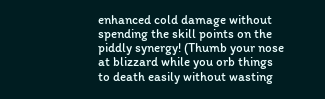enhanced cold damage without spending the skill points on the piddly synergy! (Thumb your nose at blizzard while you orb things to death easily without wasting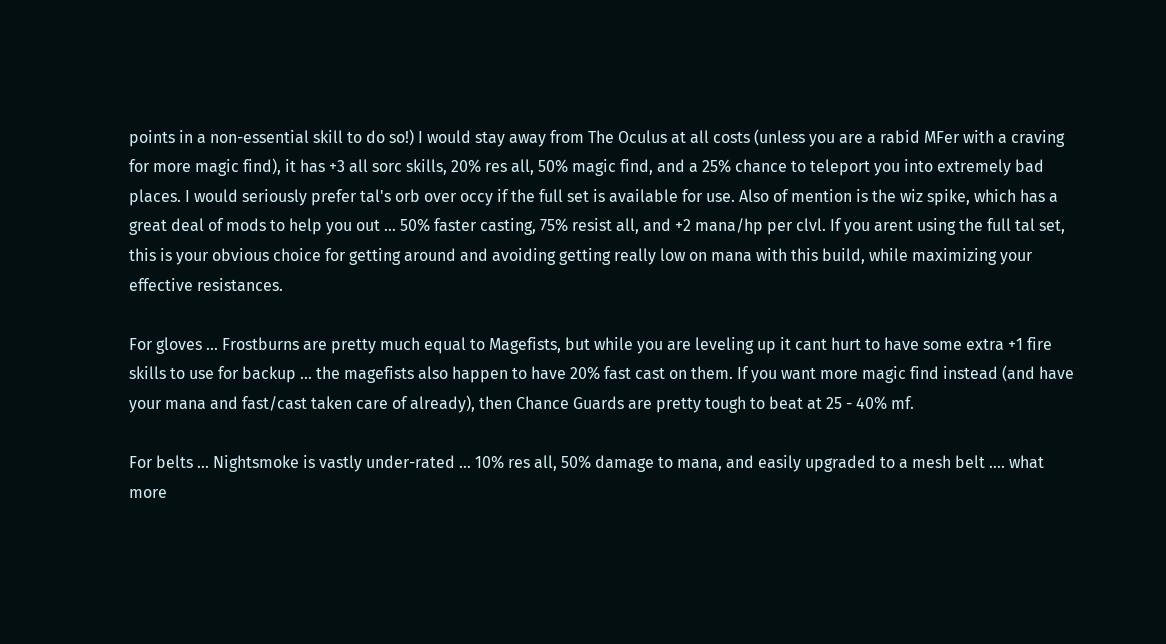points in a non-essential skill to do so!) I would stay away from The Oculus at all costs (unless you are a rabid MFer with a craving for more magic find), it has +3 all sorc skills, 20% res all, 50% magic find, and a 25% chance to teleport you into extremely bad places. I would seriously prefer tal's orb over occy if the full set is available for use. Also of mention is the wiz spike, which has a great deal of mods to help you out ... 50% faster casting, 75% resist all, and +2 mana/hp per clvl. If you arent using the full tal set, this is your obvious choice for getting around and avoiding getting really low on mana with this build, while maximizing your effective resistances.

For gloves ... Frostburns are pretty much equal to Magefists, but while you are leveling up it cant hurt to have some extra +1 fire skills to use for backup ... the magefists also happen to have 20% fast cast on them. If you want more magic find instead (and have your mana and fast/cast taken care of already), then Chance Guards are pretty tough to beat at 25 - 40% mf.

For belts ... Nightsmoke is vastly under-rated ... 10% res all, 50% damage to mana, and easily upgraded to a mesh belt .... what more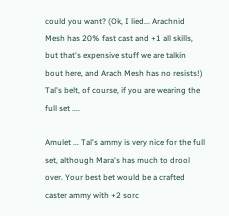could you want? (Ok, I lied... Arachnid Mesh has 20% fast cast and +1 all skills, but that's expensive stuff we are talkin bout here, and Arach Mesh has no resists!) Tal's belt, of course, if you are wearing the full set ....

Amulet ... Tal's ammy is very nice for the full set, although Mara's has much to drool over. Your best bet would be a crafted caster ammy with +2 sorc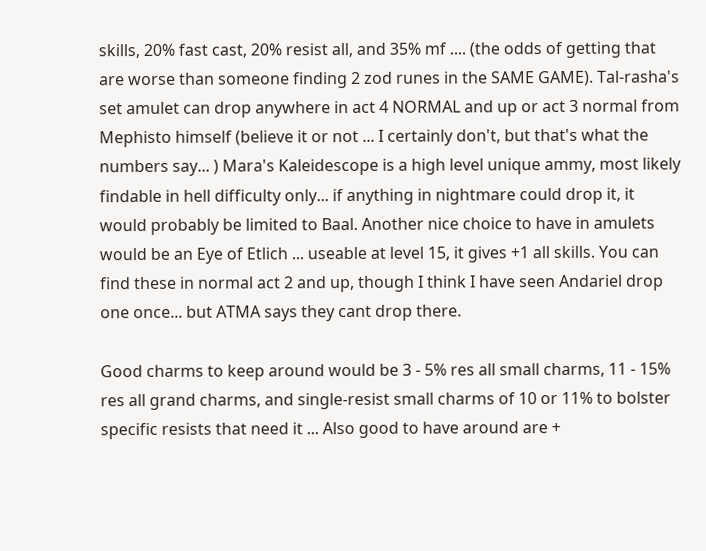skills, 20% fast cast, 20% resist all, and 35% mf .... (the odds of getting that are worse than someone finding 2 zod runes in the SAME GAME). Tal-rasha's set amulet can drop anywhere in act 4 NORMAL and up or act 3 normal from Mephisto himself (believe it or not ... I certainly don't, but that's what the numbers say... ) Mara's Kaleidescope is a high level unique ammy, most likely findable in hell difficulty only... if anything in nightmare could drop it, it would probably be limited to Baal. Another nice choice to have in amulets would be an Eye of Etlich ... useable at level 15, it gives +1 all skills. You can find these in normal act 2 and up, though I think I have seen Andariel drop one once... but ATMA says they cant drop there.

Good charms to keep around would be 3 - 5% res all small charms, 11 - 15% res all grand charms, and single-resist small charms of 10 or 11% to bolster specific resists that need it ... Also good to have around are +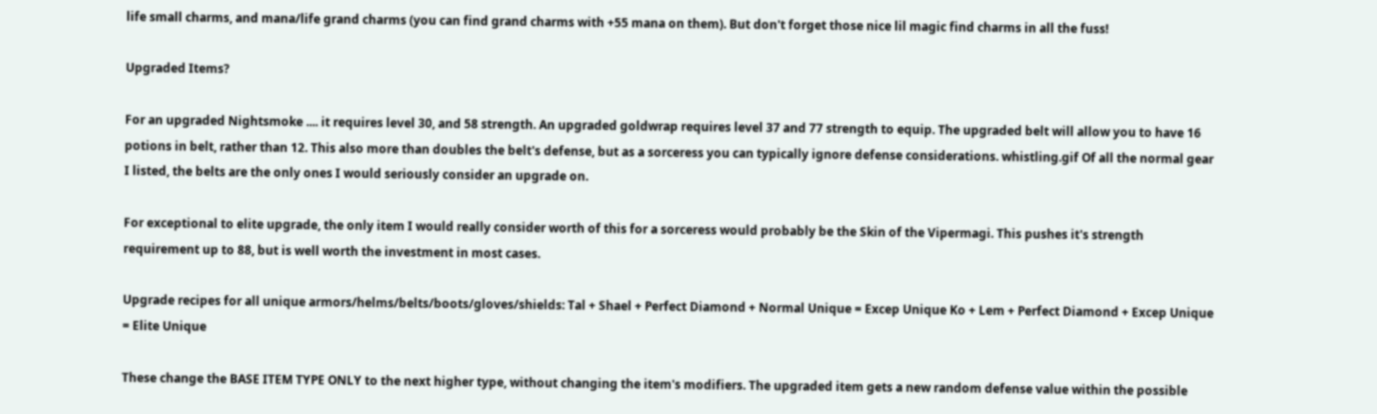life small charms, and mana/life grand charms (you can find grand charms with +55 mana on them). But don't forget those nice lil magic find charms in all the fuss!

Upgraded Items?

For an upgraded Nightsmoke .... it requires level 30, and 58 strength. An upgraded goldwrap requires level 37 and 77 strength to equip. The upgraded belt will allow you to have 16 potions in belt, rather than 12. This also more than doubles the belt's defense, but as a sorceress you can typically ignore defense considerations. whistling.gif Of all the normal gear I listed, the belts are the only ones I would seriously consider an upgrade on.

For exceptional to elite upgrade, the only item I would really consider worth of this for a sorceress would probably be the Skin of the Vipermagi. This pushes it's strength requirement up to 88, but is well worth the investment in most cases.

Upgrade recipes for all unique armors/helms/belts/boots/gloves/shields: Tal + Shael + Perfect Diamond + Normal Unique = Excep Unique Ko + Lem + Perfect Diamond + Excep Unique = Elite Unique

These change the BASE ITEM TYPE ONLY to the next higher type, without changing the item's modifiers. The upgraded item gets a new random defense value within the possible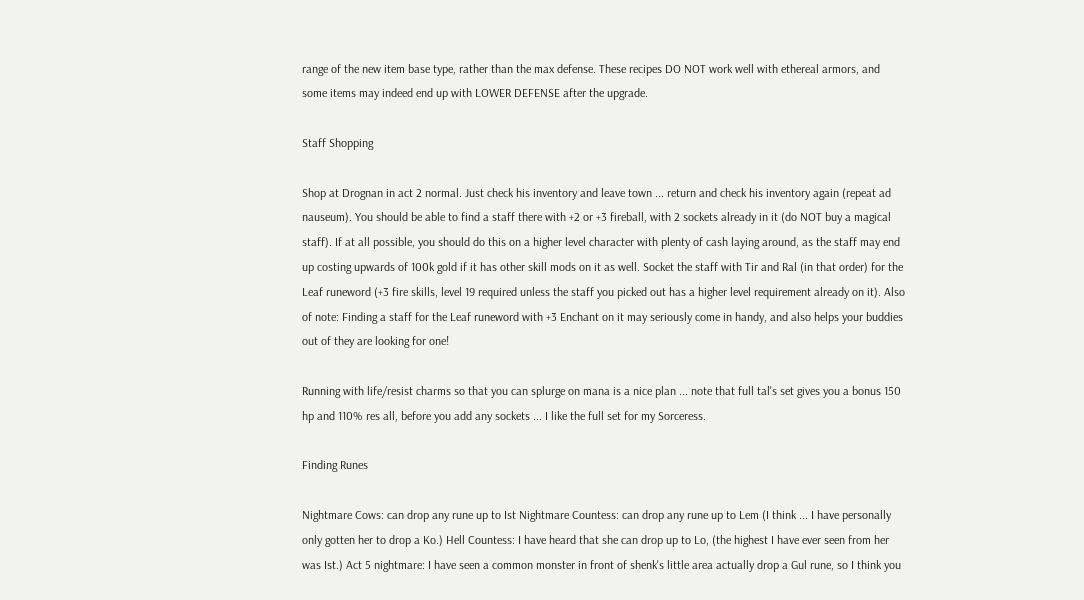range of the new item base type, rather than the max defense. These recipes DO NOT work well with ethereal armors, and some items may indeed end up with LOWER DEFENSE after the upgrade.

Staff Shopping

Shop at Drognan in act 2 normal. Just check his inventory and leave town ... return and check his inventory again (repeat ad nauseum). You should be able to find a staff there with +2 or +3 fireball, with 2 sockets already in it (do NOT buy a magical staff). If at all possible, you should do this on a higher level character with plenty of cash laying around, as the staff may end up costing upwards of 100k gold if it has other skill mods on it as well. Socket the staff with Tir and Ral (in that order) for the Leaf runeword (+3 fire skills, level 19 required unless the staff you picked out has a higher level requirement already on it). Also of note: Finding a staff for the Leaf runeword with +3 Enchant on it may seriously come in handy, and also helps your buddies out of they are looking for one!

Running with life/resist charms so that you can splurge on mana is a nice plan ... note that full tal's set gives you a bonus 150 hp and 110% res all, before you add any sockets ... I like the full set for my Sorceress.

Finding Runes

Nightmare Cows: can drop any rune up to Ist Nightmare Countess: can drop any rune up to Lem (I think ... I have personally only gotten her to drop a Ko.) Hell Countess: I have heard that she can drop up to Lo, (the highest I have ever seen from her was Ist.) Act 5 nightmare: I have seen a common monster in front of shenk's little area actually drop a Gul rune, so I think you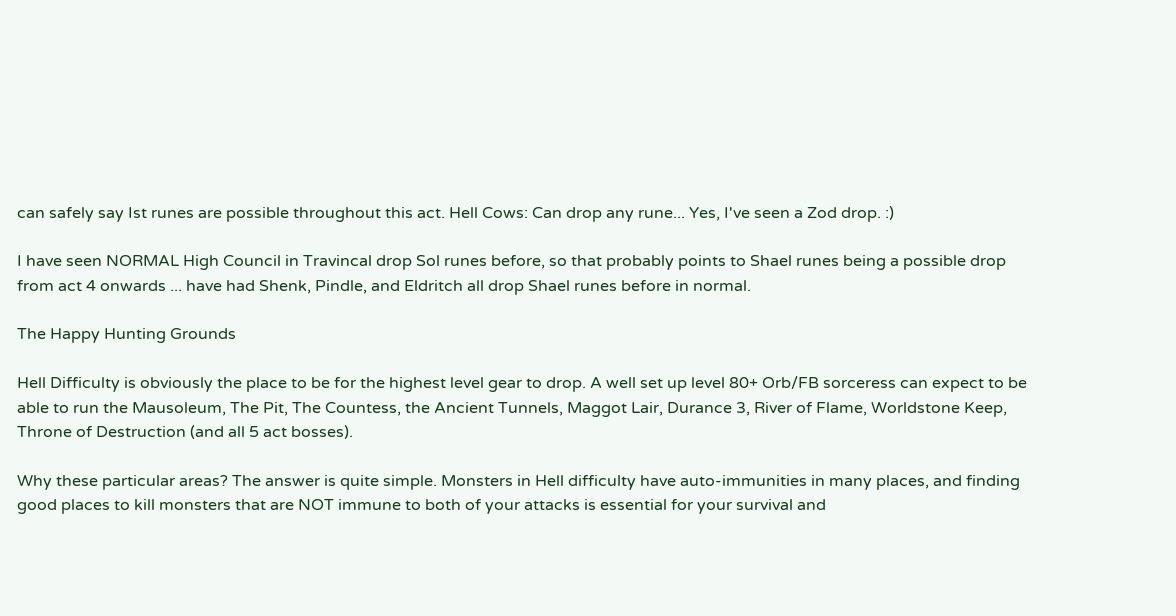can safely say Ist runes are possible throughout this act. Hell Cows: Can drop any rune... Yes, I've seen a Zod drop. :)

I have seen NORMAL High Council in Travincal drop Sol runes before, so that probably points to Shael runes being a possible drop from act 4 onwards ... have had Shenk, Pindle, and Eldritch all drop Shael runes before in normal.

The Happy Hunting Grounds

Hell Difficulty is obviously the place to be for the highest level gear to drop. A well set up level 80+ Orb/FB sorceress can expect to be able to run the Mausoleum, The Pit, The Countess, the Ancient Tunnels, Maggot Lair, Durance 3, River of Flame, Worldstone Keep, Throne of Destruction (and all 5 act bosses).

Why these particular areas? The answer is quite simple. Monsters in Hell difficulty have auto-immunities in many places, and finding good places to kill monsters that are NOT immune to both of your attacks is essential for your survival and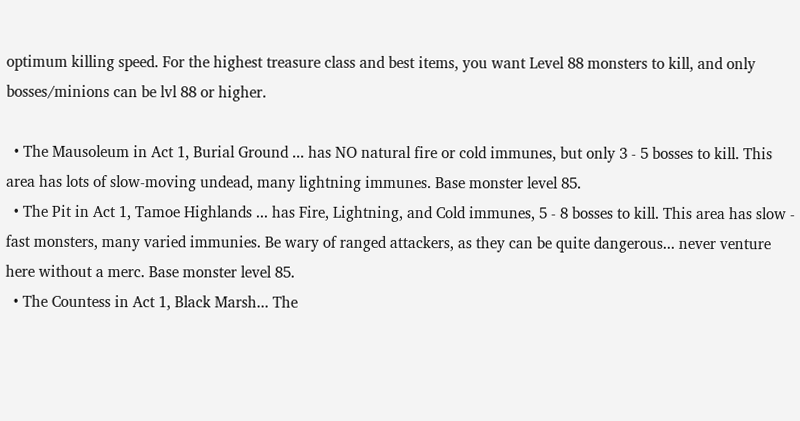optimum killing speed. For the highest treasure class and best items, you want Level 88 monsters to kill, and only bosses/minions can be lvl 88 or higher.

  • The Mausoleum in Act 1, Burial Ground ... has NO natural fire or cold immunes, but only 3 - 5 bosses to kill. This area has lots of slow-moving undead, many lightning immunes. Base monster level 85.
  • The Pit in Act 1, Tamoe Highlands ... has Fire, Lightning, and Cold immunes, 5 - 8 bosses to kill. This area has slow - fast monsters, many varied immunies. Be wary of ranged attackers, as they can be quite dangerous... never venture here without a merc. Base monster level 85.
  • The Countess in Act 1, Black Marsh... The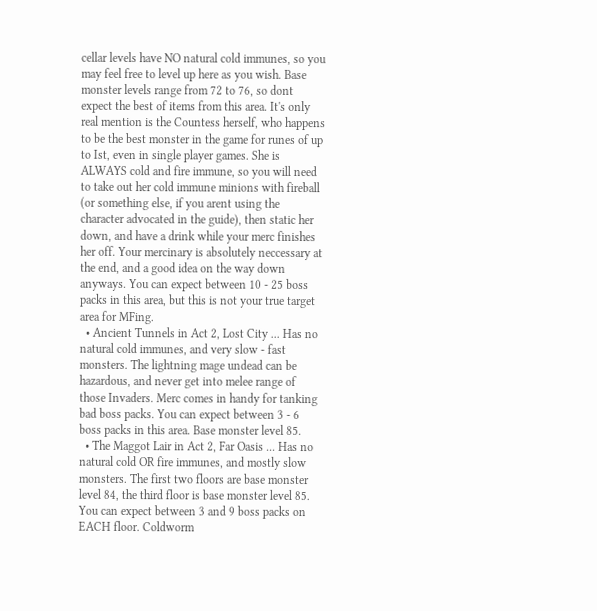cellar levels have NO natural cold immunes, so you may feel free to level up here as you wish. Base monster levels range from 72 to 76, so dont expect the best of items from this area. It's only real mention is the Countess herself, who happens to be the best monster in the game for runes of up to Ist, even in single player games. She is ALWAYS cold and fire immune, so you will need to take out her cold immune minions with fireball (or something else, if you arent using the character advocated in the guide), then static her down, and have a drink while your merc finishes her off. Your mercinary is absolutely neccessary at the end, and a good idea on the way down anyways. You can expect between 10 - 25 boss packs in this area, but this is not your true target area for MFing.
  • Ancient Tunnels in Act 2, Lost City ... Has no natural cold immunes, and very slow - fast monsters. The lightning mage undead can be hazardous, and never get into melee range of those Invaders. Merc comes in handy for tanking bad boss packs. You can expect between 3 - 6 boss packs in this area. Base monster level 85.
  • The Maggot Lair in Act 2, Far Oasis ... Has no natural cold OR fire immunes, and mostly slow monsters. The first two floors are base monster level 84, the third floor is base monster level 85. You can expect between 3 and 9 boss packs on EACH floor. Coldworm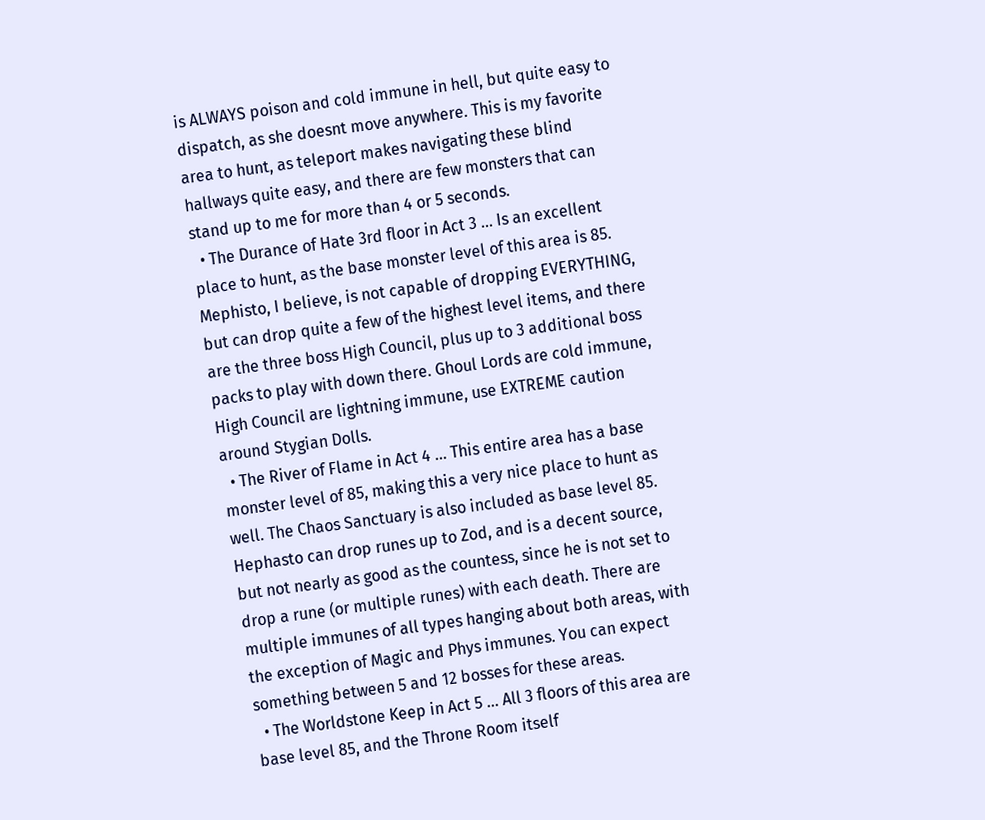is ALWAYS poison and cold immune in hell, but quite easy to dispatch, as she doesnt move anywhere. This is my favorite area to hunt, as teleport makes navigating these blind hallways quite easy, and there are few monsters that can stand up to me for more than 4 or 5 seconds.
  • The Durance of Hate 3rd floor in Act 3 ... Is an excellent place to hunt, as the base monster level of this area is 85. Mephisto, I believe, is not capable of dropping EVERYTHING, but can drop quite a few of the highest level items, and there are the three boss High Council, plus up to 3 additional boss packs to play with down there. Ghoul Lords are cold immune, High Council are lightning immune, use EXTREME caution around Stygian Dolls.
  • The River of Flame in Act 4 ... This entire area has a base monster level of 85, making this a very nice place to hunt as well. The Chaos Sanctuary is also included as base level 85. Hephasto can drop runes up to Zod, and is a decent source, but not nearly as good as the countess, since he is not set to drop a rune (or multiple runes) with each death. There are multiple immunes of all types hanging about both areas, with the exception of Magic and Phys immunes. You can expect something between 5 and 12 bosses for these areas.
  • The Worldstone Keep in Act 5 ... All 3 floors of this area are base level 85, and the Throne Room itself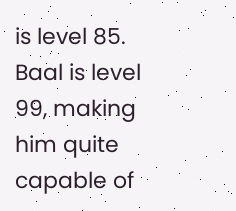is level 85. Baal is level 99, making him quite capable of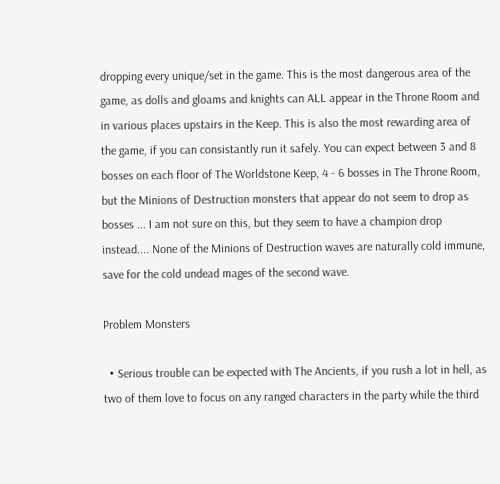dropping every unique/set in the game. This is the most dangerous area of the game, as dolls and gloams and knights can ALL appear in the Throne Room and in various places upstairs in the Keep. This is also the most rewarding area of the game, if you can consistantly run it safely. You can expect between 3 and 8 bosses on each floor of The Worldstone Keep, 4 - 6 bosses in The Throne Room, but the Minions of Destruction monsters that appear do not seem to drop as bosses ... I am not sure on this, but they seem to have a champion drop instead.... None of the Minions of Destruction waves are naturally cold immune, save for the cold undead mages of the second wave.

Problem Monsters

  • Serious trouble can be expected with The Ancients, if you rush a lot in hell, as two of them love to focus on any ranged characters in the party while the third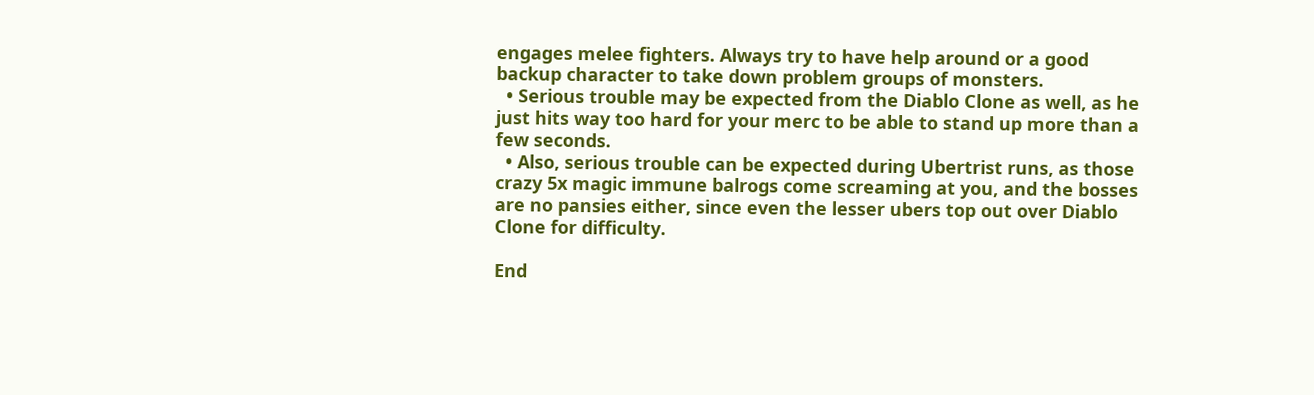engages melee fighters. Always try to have help around or a good backup character to take down problem groups of monsters.
  • Serious trouble may be expected from the Diablo Clone as well, as he just hits way too hard for your merc to be able to stand up more than a few seconds.
  • Also, serious trouble can be expected during Ubertrist runs, as those crazy 5x magic immune balrogs come screaming at you, and the bosses are no pansies either, since even the lesser ubers top out over Diablo Clone for difficulty.

End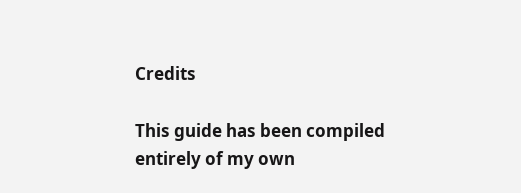Credits

This guide has been compiled entirely of my own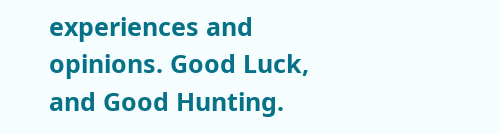experiences and opinions. Good Luck, and Good Hunting.